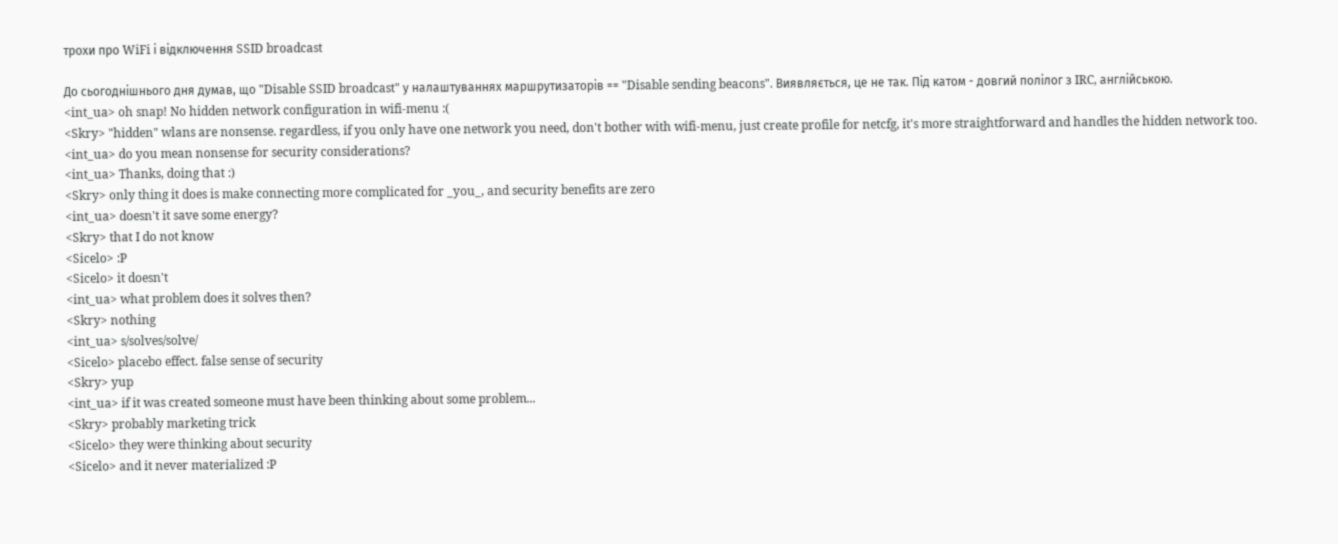трохи про WiFi і відключення SSID broadcast

До сьогоднішнього дня думав, що "Disable SSID broadcast" у налаштуваннях маршрутизаторів == "Disable sending beacons". Виявляється, це не так. Під катом - довгий полілог з IRC, англійською.
<int_ua> oh snap! No hidden network configuration in wifi-menu :(
<Skry> "hidden" wlans are nonsense. regardless, if you only have one network you need, don't bother with wifi-menu, just create profile for netcfg, it's more straightforward and handles the hidden network too.
<int_ua> do you mean nonsense for security considerations?
<int_ua> Thanks, doing that :)
<Skry> only thing it does is make connecting more complicated for _you_, and security benefits are zero
<int_ua> doesn't it save some energy?
<Skry> that I do not know
<Sicelo> :P
<Sicelo> it doesn't
<int_ua> what problem does it solves then?
<Skry> nothing
<int_ua> s/solves/solve/
<Sicelo> placebo effect. false sense of security
<Skry> yup
<int_ua> if it was created someone must have been thinking about some problem...
<Skry> probably marketing trick
<Sicelo> they were thinking about security
<Sicelo> and it never materialized :P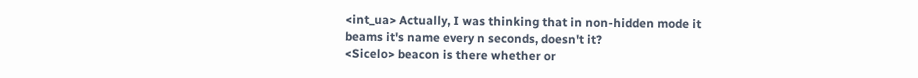<int_ua> Actually, I was thinking that in non-hidden mode it beams it's name every n seconds, doesn't it?
<Sicelo> beacon is there whether or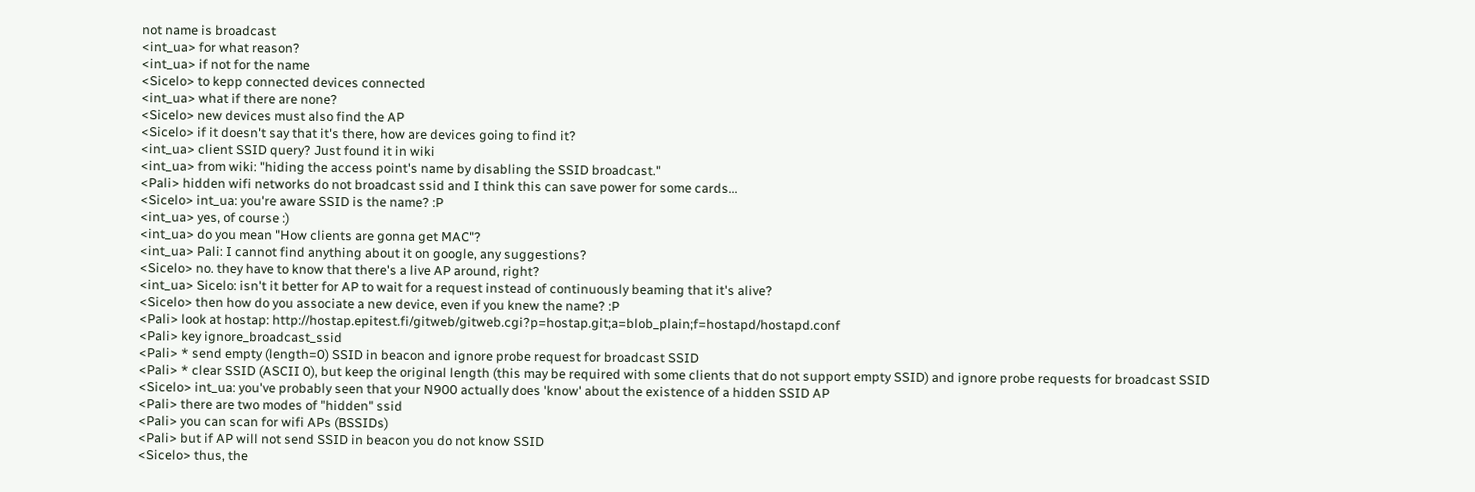not name is broadcast
<int_ua> for what reason?
<int_ua> if not for the name
<Sicelo> to kepp connected devices connected
<int_ua> what if there are none?
<Sicelo> new devices must also find the AP
<Sicelo> if it doesn't say that it's there, how are devices going to find it?
<int_ua> client SSID query? Just found it in wiki
<int_ua> from wiki: "hiding the access point's name by disabling the SSID broadcast."
<Pali> hidden wifi networks do not broadcast ssid and I think this can save power for some cards...
<Sicelo> int_ua: you're aware SSID is the name? :P
<int_ua> yes, of course :)
<int_ua> do you mean "How clients are gonna get MAC"?
<int_ua> Pali: I cannot find anything about it on google, any suggestions?
<Sicelo> no. they have to know that there's a live AP around, right?
<int_ua> Sicelo: isn't it better for AP to wait for a request instead of continuously beaming that it's alive?
<Sicelo> then how do you associate a new device, even if you knew the name? :P
<Pali> look at hostap: http://hostap.epitest.fi/gitweb/gitweb.cgi?p=hostap.git;a=blob_plain;f=hostapd/hostapd.conf
<Pali> key ignore_broadcast_ssid
<Pali> * send empty (length=0) SSID in beacon and ignore probe request for broadcast SSID
<Pali> * clear SSID (ASCII 0), but keep the original length (this may be required with some clients that do not support empty SSID) and ignore probe requests for broadcast SSID
<Sicelo> int_ua: you've probably seen that your N900 actually does 'know' about the existence of a hidden SSID AP
<Pali> there are two modes of "hidden" ssid
<Pali> you can scan for wifi APs (BSSIDs)
<Pali> but if AP will not send SSID in beacon you do not know SSID
<Sicelo> thus, the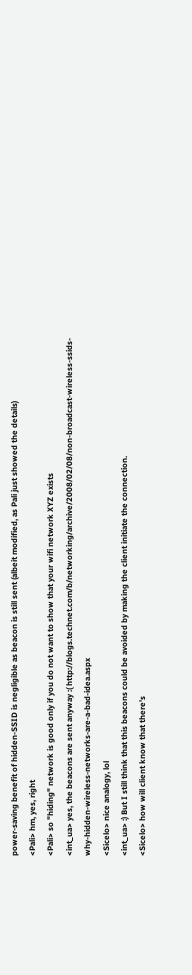power-saving benefit of hidden-SSID is negligible as beacon is still sent (albeit modified, as Pali just showed the details)
<Pali> hm, yes, right
<Pali> so "hiding" network is good only if you do not want to show that your wifi network XYZ exists
<int_ua> yes, the beacons are sent anyway :( http://blogs.technet.com/b/networking/archive/2008/02/08/non-broadcast-wireless-ssids-why-hidden-wireless-networks-are-a-bad-idea.aspx
<Sicelo> nice analogy, lol
<int_ua> :) But I still think that this beacons could be avoided by making the client initiate the connection.
<Sicelo> how will client know that there's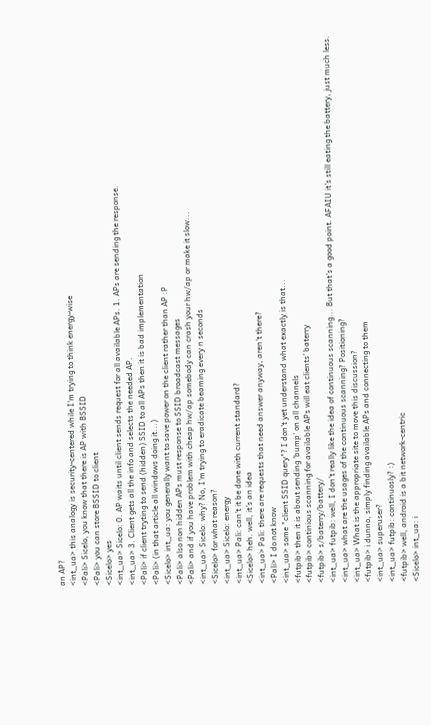an AP?
<int_ua> this analogy is security-centered while I'm trying to think energy-wise
<Pali> Sicelo, you know that there is AP with BSSID
<Pali> you can store BSSID to client
<Sicelo> yes
<int_ua> Sicelo: 0. AP waits until client sends request for all available APs. 1. APs are sending the response.
<int_ua> 3. Client gets all the info and selects the needed AP.
<Pali> if client tryting to send (hidden) SSID to all APs then it is bad implementation
<Pali> (in that article all windows doing it...)
<Sicelo> int_ua: you generally want to save power on the client rather than AP :P
<Pali> also non hidden APs must response to SSID broadcast messages
<Pali> and if you have problem with cheap hw/ap somebody can crash your hw/ap or make it slow...
<int_ua> Sicelo: why? No, I'm trying to eradicate beaming every n seconds
<Sicelo> for what reason?
<int_ua> Sicelo: energy
<int_ua> Pali: can't it be done with current standard?
<Sicelo> heh. well, it's an idea
<int_ua> Pali: there are requests that need answer anyway, aren't there?
<Pali> I do not know
<int_ua> some "client SSID query"? I don't yet understand what exactly is that...
<futpib> then it is about sending 'bump' on all channels
<futpib> continious scanning for available APs will eat clients' baterry
<futpib> s/baterry/battery/
<int_ua> futpib: well, I don't really like the idea of continuous scanning... But that's a good point. AFAIU it's still eating the battery, just much less.
<int_ua> what are the usages of the continuous scanning? Positioning?
<int_ua> What is the appropriate site to move this discussion?
<futpib> i dunno, simply finding available APs and connecting to them
<int_ua> superuser?
<int_ua> futpib: continuosly? :)
<futpib> well, android is a bit network-centric
<Sicelo> int_ua: i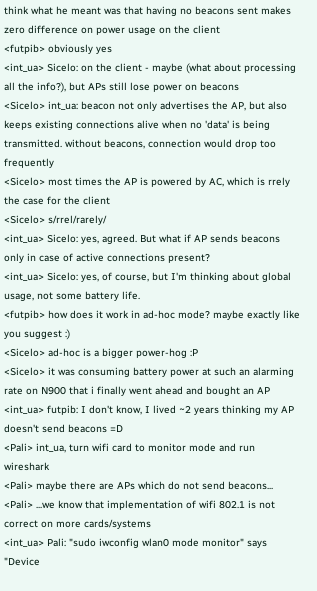think what he meant was that having no beacons sent makes zero difference on power usage on the client
<futpib> obviously yes
<int_ua> Sicelo: on the client - maybe (what about processing all the info?), but APs still lose power on beacons
<Sicelo> int_ua: beacon not only advertises the AP, but also keeps existing connections alive when no 'data' is being transmitted. without beacons, connection would drop too frequently
<Sicelo> most times the AP is powered by AC, which is rrely the case for the client
<Sicelo> s/rrel/rarely/
<int_ua> Sicelo: yes, agreed. But what if AP sends beacons only in case of active connections present?
<int_ua> Sicelo: yes, of course, but I'm thinking about global usage, not some battery life.
<futpib> how does it work in ad-hoc mode? maybe exactly like you suggest :)
<Sicelo> ad-hoc is a bigger power-hog :P
<Sicelo> it was consuming battery power at such an alarming rate on N900 that i finally went ahead and bought an AP
<int_ua> futpib: I don't know, I lived ~2 years thinking my AP doesn't send beacons =D
<Pali> int_ua, turn wifi card to monitor mode and run wireshark
<Pali> maybe there are APs which do not send beacons...
<Pali> ...we know that implementation of wifi 802.1 is not correct on more cards/systems
<int_ua> Pali: "sudo iwconfig wlan0 mode monitor" says "Device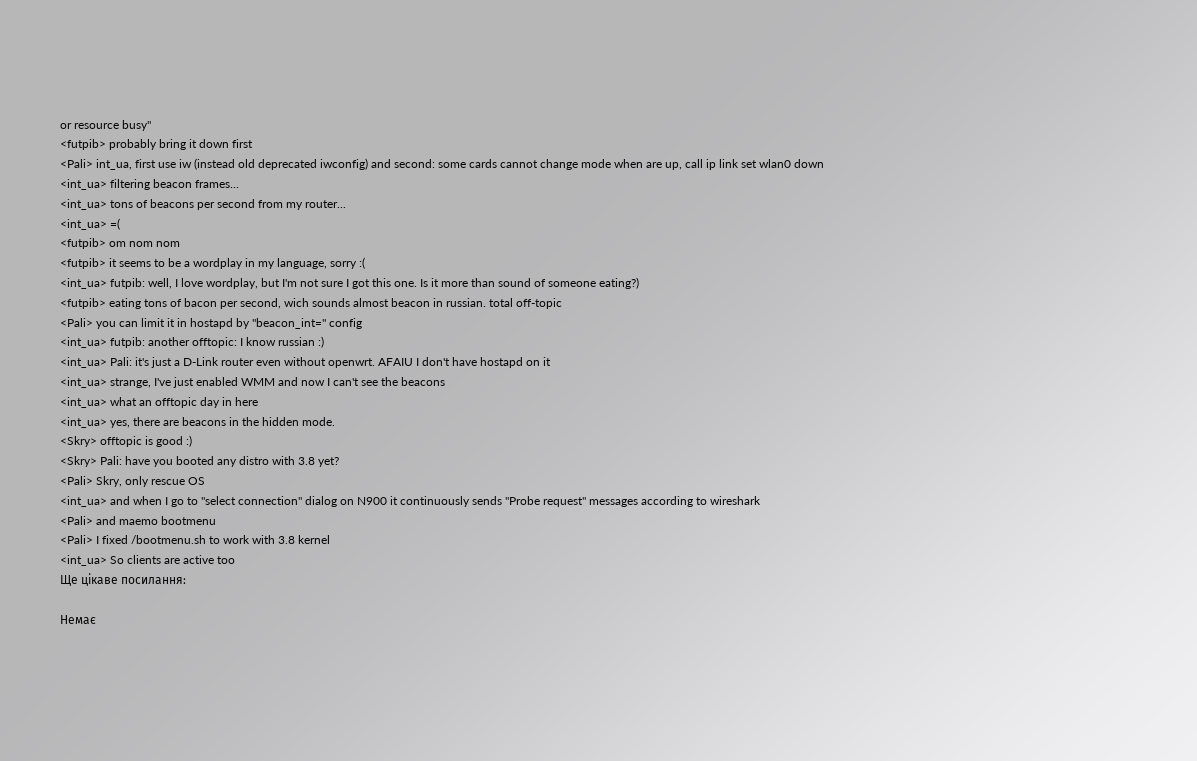or resource busy"
<futpib> probably bring it down first
<Pali> int_ua, first use iw (instead old deprecated iwconfig) and second: some cards cannot change mode when are up, call ip link set wlan0 down
<int_ua> filtering beacon frames...
<int_ua> tons of beacons per second from my router...
<int_ua> =(
<futpib> om nom nom
<futpib> it seems to be a wordplay in my language, sorry :(
<int_ua> futpib: well, I love wordplay, but I'm not sure I got this one. Is it more than sound of someone eating?)
<futpib> eating tons of bacon per second, wich sounds almost beacon in russian. total off-topic
<Pali> you can limit it in hostapd by "beacon_int=" config
<int_ua> futpib: another offtopic: I know russian :)
<int_ua> Pali: it's just a D-Link router even without openwrt. AFAIU I don't have hostapd on it
<int_ua> strange, I've just enabled WMM and now I can't see the beacons
<int_ua> what an offtopic day in here
<int_ua> yes, there are beacons in the hidden mode.
<Skry> offtopic is good :)
<Skry> Pali: have you booted any distro with 3.8 yet?
<Pali> Skry, only rescue OS
<int_ua> and when I go to "select connection" dialog on N900 it continuously sends "Probe request" messages according to wireshark
<Pali> and maemo bootmenu
<Pali> I fixed /bootmenu.sh to work with 3.8 kernel
<int_ua> So clients are active too
Ще цікаве посилання:

Немає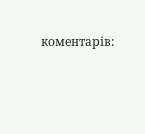коментарів: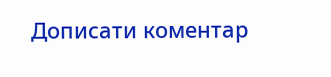Дописати коментар